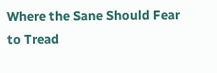Where the Sane Should Fear to Tread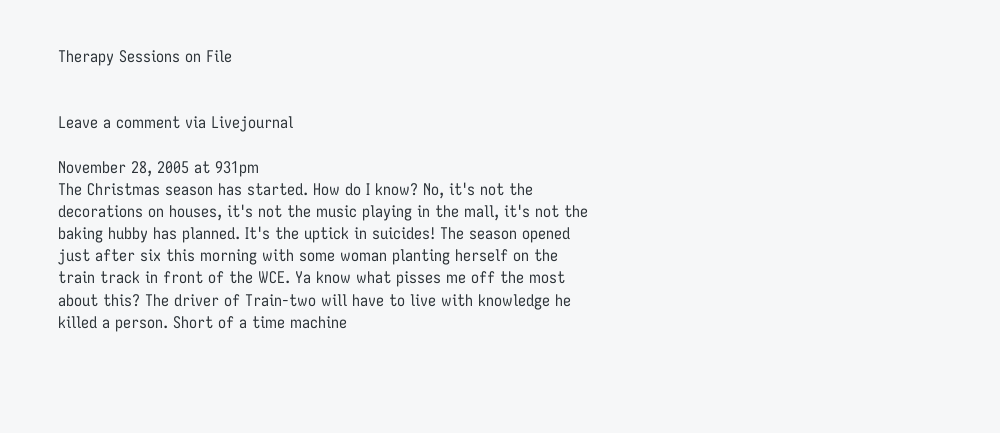Therapy Sessions on File


Leave a comment via Livejournal

November 28, 2005 at 931pm
The Christmas season has started. How do I know? No, it's not the decorations on houses, it's not the music playing in the mall, it's not the baking hubby has planned. It's the uptick in suicides! The season opened just after six this morning with some woman planting herself on the train track in front of the WCE. Ya know what pisses me off the most about this? The driver of Train-two will have to live with knowledge he killed a person. Short of a time machine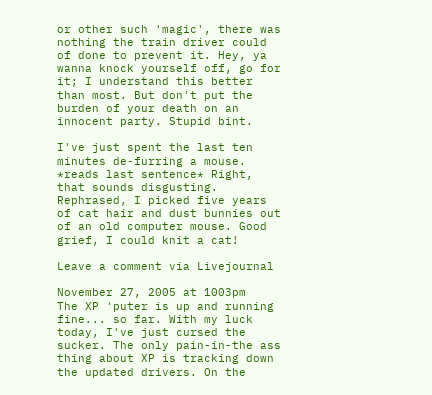or other such 'magic', there was nothing the train driver could of done to prevent it. Hey, ya wanna knock yourself off, go for it; I understand this better than most. But don't put the burden of your death on an innocent party. Stupid bint.

I've just spent the last ten minutes de-furring a mouse. *reads last sentence* Right, that sounds disgusting. Rephrased, I picked five years of cat hair and dust bunnies out of an old computer mouse. Good grief, I could knit a cat!

Leave a comment via Livejournal

November 27, 2005 at 1003pm
The XP 'puter is up and running fine... so far. With my luck today, I've just cursed the sucker. The only pain-in-the ass thing about XP is tracking down the updated drivers. On the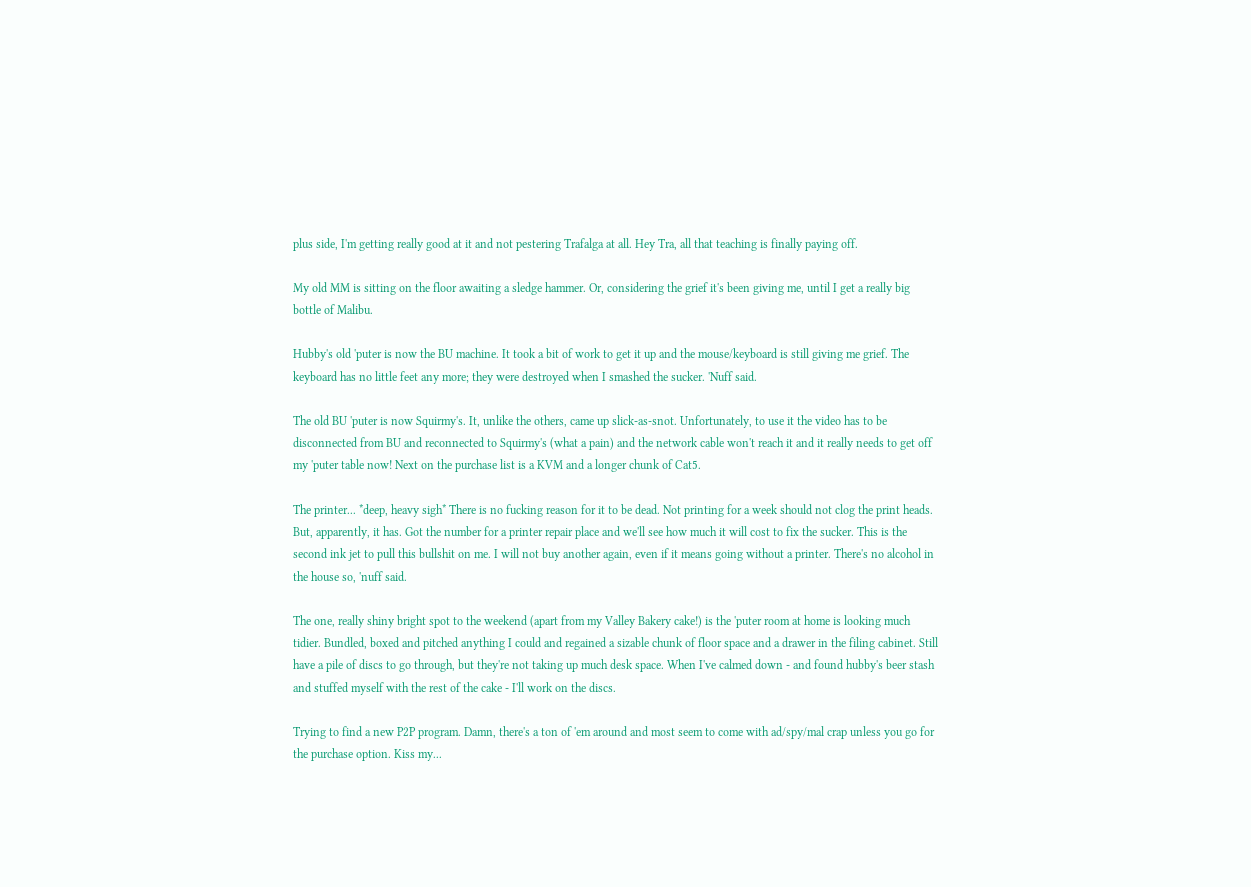plus side, I'm getting really good at it and not pestering Trafalga at all. Hey Tra, all that teaching is finally paying off.

My old MM is sitting on the floor awaiting a sledge hammer. Or, considering the grief it's been giving me, until I get a really big bottle of Malibu.

Hubby's old 'puter is now the BU machine. It took a bit of work to get it up and the mouse/keyboard is still giving me grief. The keyboard has no little feet any more; they were destroyed when I smashed the sucker. 'Nuff said.

The old BU 'puter is now Squirmy's. It, unlike the others, came up slick-as-snot. Unfortunately, to use it the video has to be disconnected from BU and reconnected to Squirmy's (what a pain) and the network cable won't reach it and it really needs to get off my 'puter table now! Next on the purchase list is a KVM and a longer chunk of Cat5.

The printer... *deep, heavy sigh* There is no fucking reason for it to be dead. Not printing for a week should not clog the print heads. But, apparently, it has. Got the number for a printer repair place and we'll see how much it will cost to fix the sucker. This is the second ink jet to pull this bullshit on me. I will not buy another again, even if it means going without a printer. There's no alcohol in the house so, 'nuff said.

The one, really shiny bright spot to the weekend (apart from my Valley Bakery cake!) is the 'puter room at home is looking much tidier. Bundled, boxed and pitched anything I could and regained a sizable chunk of floor space and a drawer in the filing cabinet. Still have a pile of discs to go through, but they're not taking up much desk space. When I've calmed down - and found hubby's beer stash and stuffed myself with the rest of the cake - I'll work on the discs.

Trying to find a new P2P program. Damn, there's a ton of 'em around and most seem to come with ad/spy/mal crap unless you go for the purchase option. Kiss my...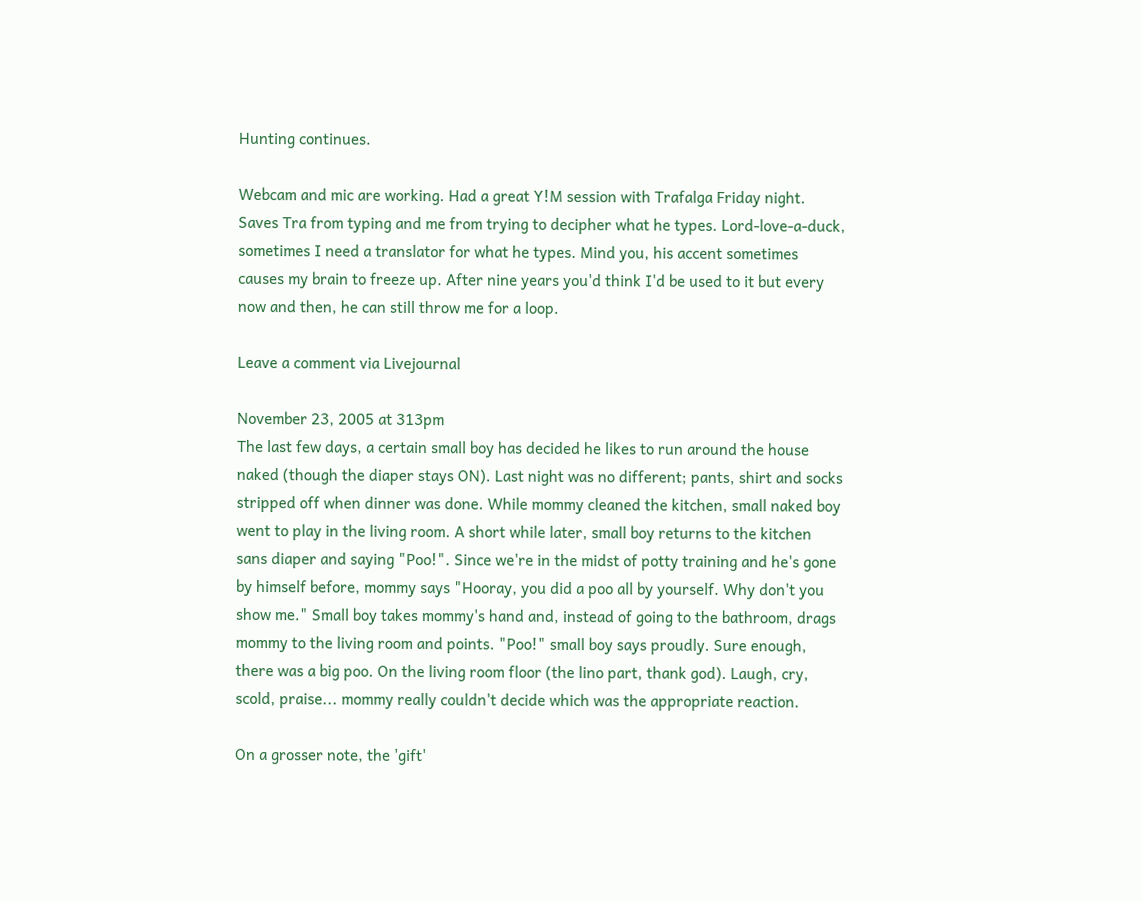Hunting continues.

Webcam and mic are working. Had a great Y!M session with Trafalga Friday night. Saves Tra from typing and me from trying to decipher what he types. Lord-love-a-duck, sometimes I need a translator for what he types. Mind you, his accent sometimes causes my brain to freeze up. After nine years you'd think I'd be used to it but every now and then, he can still throw me for a loop.

Leave a comment via Livejournal

November 23, 2005 at 313pm
The last few days, a certain small boy has decided he likes to run around the house naked (though the diaper stays ON). Last night was no different; pants, shirt and socks stripped off when dinner was done. While mommy cleaned the kitchen, small naked boy went to play in the living room. A short while later, small boy returns to the kitchen sans diaper and saying "Poo!". Since we're in the midst of potty training and he's gone by himself before, mommy says "Hooray, you did a poo all by yourself. Why don't you show me." Small boy takes mommy's hand and, instead of going to the bathroom, drags mommy to the living room and points. "Poo!" small boy says proudly. Sure enough, there was a big poo. On the living room floor (the lino part, thank god). Laugh, cry, scold, praise... mommy really couldn't decide which was the appropriate reaction.

On a grosser note, the 'gift'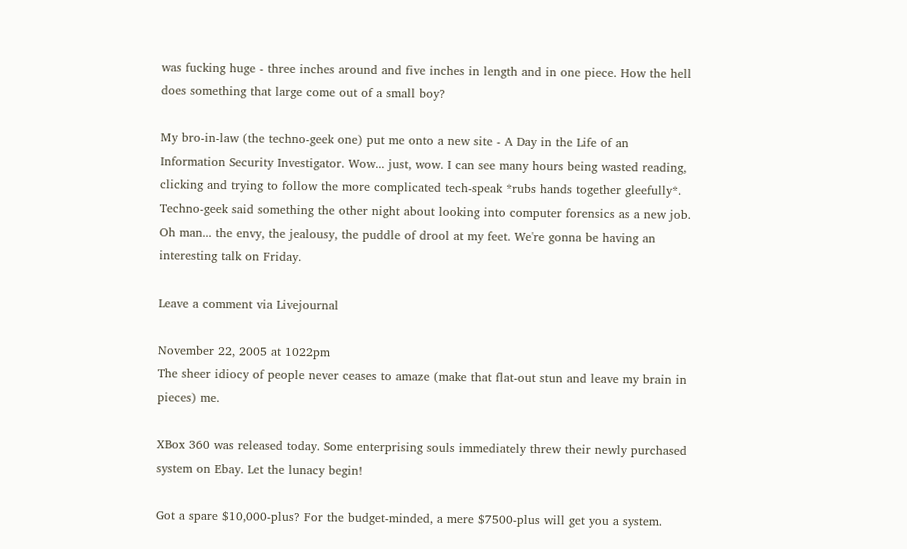was fucking huge - three inches around and five inches in length and in one piece. How the hell does something that large come out of a small boy?

My bro-in-law (the techno-geek one) put me onto a new site - A Day in the Life of an Information Security Investigator. Wow... just, wow. I can see many hours being wasted reading, clicking and trying to follow the more complicated tech-speak *rubs hands together gleefully*. Techno-geek said something the other night about looking into computer forensics as a new job. Oh man... the envy, the jealousy, the puddle of drool at my feet. We're gonna be having an interesting talk on Friday.

Leave a comment via Livejournal

November 22, 2005 at 1022pm
The sheer idiocy of people never ceases to amaze (make that flat-out stun and leave my brain in pieces) me.

XBox 360 was released today. Some enterprising souls immediately threw their newly purchased system on Ebay. Let the lunacy begin!

Got a spare $10,000-plus? For the budget-minded, a mere $7500-plus will get you a system.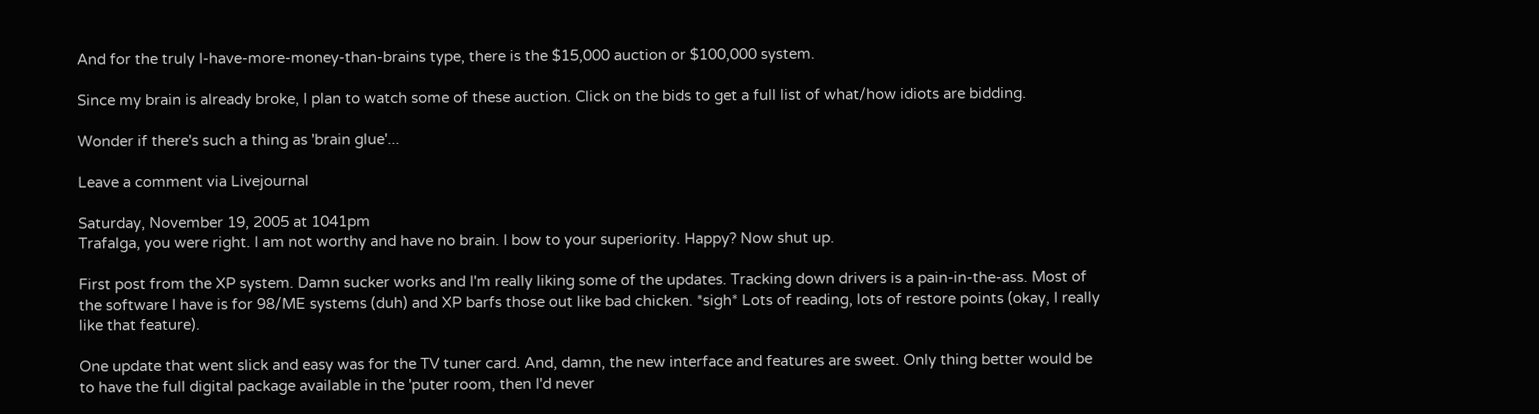And for the truly I-have-more-money-than-brains type, there is the $15,000 auction or $100,000 system.

Since my brain is already broke, I plan to watch some of these auction. Click on the bids to get a full list of what/how idiots are bidding.

Wonder if there's such a thing as 'brain glue'...

Leave a comment via Livejournal

Saturday, November 19, 2005 at 1041pm
Trafalga, you were right. I am not worthy and have no brain. I bow to your superiority. Happy? Now shut up.

First post from the XP system. Damn sucker works and I'm really liking some of the updates. Tracking down drivers is a pain-in-the-ass. Most of the software I have is for 98/ME systems (duh) and XP barfs those out like bad chicken. *sigh* Lots of reading, lots of restore points (okay, I really like that feature).

One update that went slick and easy was for the TV tuner card. And, damn, the new interface and features are sweet. Only thing better would be to have the full digital package available in the 'puter room, then I'd never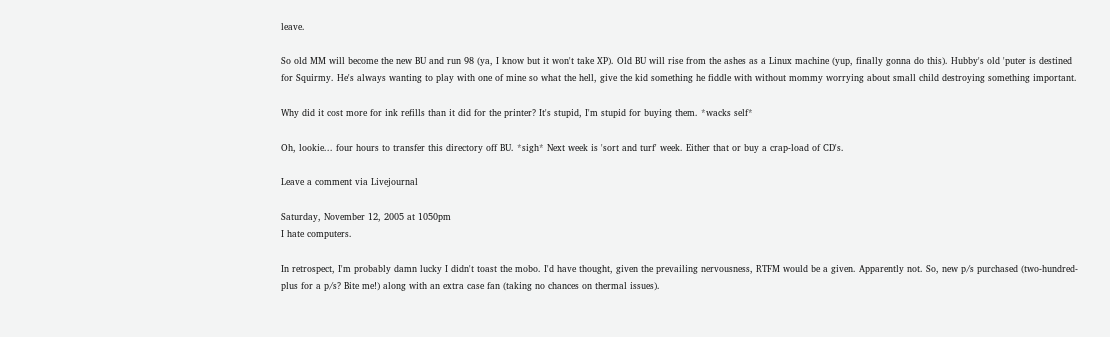leave.

So old MM will become the new BU and run 98 (ya, I know but it won't take XP). Old BU will rise from the ashes as a Linux machine (yup, finally gonna do this). Hubby's old 'puter is destined for Squirmy. He's always wanting to play with one of mine so what the hell, give the kid something he fiddle with without mommy worrying about small child destroying something important.

Why did it cost more for ink refills than it did for the printer? It's stupid, I'm stupid for buying them. *wacks self*

Oh, lookie... four hours to transfer this directory off BU. *sigh* Next week is 'sort and turf' week. Either that or buy a crap-load of CD's.

Leave a comment via Livejournal

Saturday, November 12, 2005 at 1050pm
I hate computers.

In retrospect, I'm probably damn lucky I didn't toast the mobo. I'd have thought, given the prevailing nervousness, RTFM would be a given. Apparently not. So, new p/s purchased (two-hundred-plus for a p/s? Bite me!) along with an extra case fan (taking no chances on thermal issues).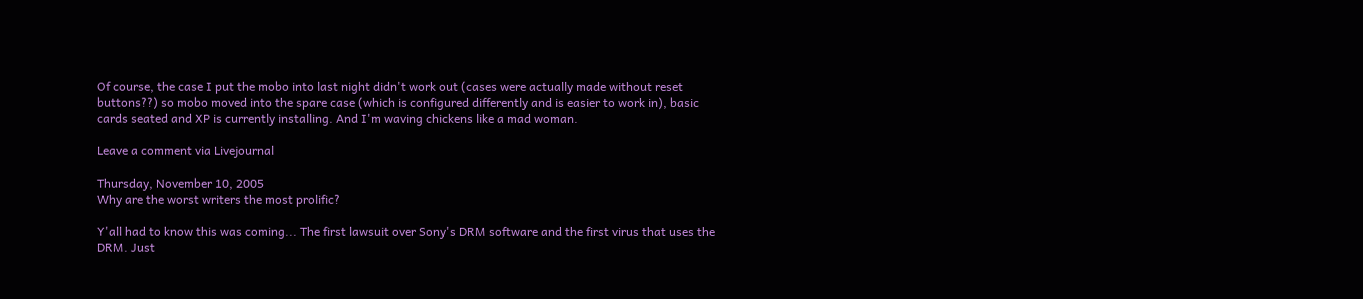Of course, the case I put the mobo into last night didn't work out (cases were actually made without reset buttons??) so mobo moved into the spare case (which is configured differently and is easier to work in), basic cards seated and XP is currently installing. And I'm waving chickens like a mad woman.

Leave a comment via Livejournal

Thursday, November 10, 2005
Why are the worst writers the most prolific?

Y'all had to know this was coming... The first lawsuit over Sony's DRM software and the first virus that uses the DRM. Just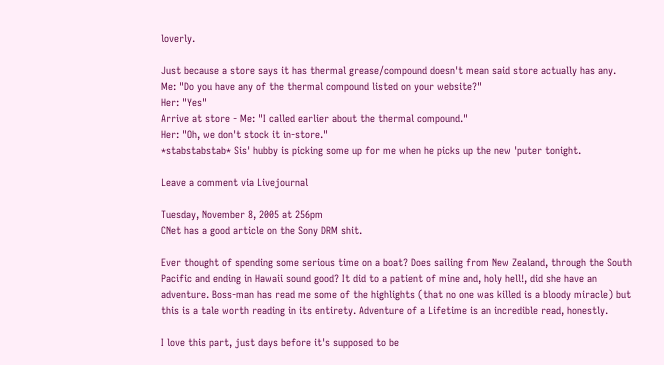loverly.

Just because a store says it has thermal grease/compound doesn't mean said store actually has any.
Me: "Do you have any of the thermal compound listed on your website?"
Her: "Yes"
Arrive at store - Me: "I called earlier about the thermal compound."
Her: "Oh, we don't stock it in-store."
*stabstabstab* Sis' hubby is picking some up for me when he picks up the new 'puter tonight.

Leave a comment via Livejournal

Tuesday, November 8, 2005 at 256pm
CNet has a good article on the Sony DRM shit.

Ever thought of spending some serious time on a boat? Does sailing from New Zealand, through the South Pacific and ending in Hawaii sound good? It did to a patient of mine and, holy hell!, did she have an adventure. Boss-man has read me some of the highlights (that no one was killed is a bloody miracle) but this is a tale worth reading in its entirety. Adventure of a Lifetime is an incredible read, honestly.

I love this part, just days before it's supposed to be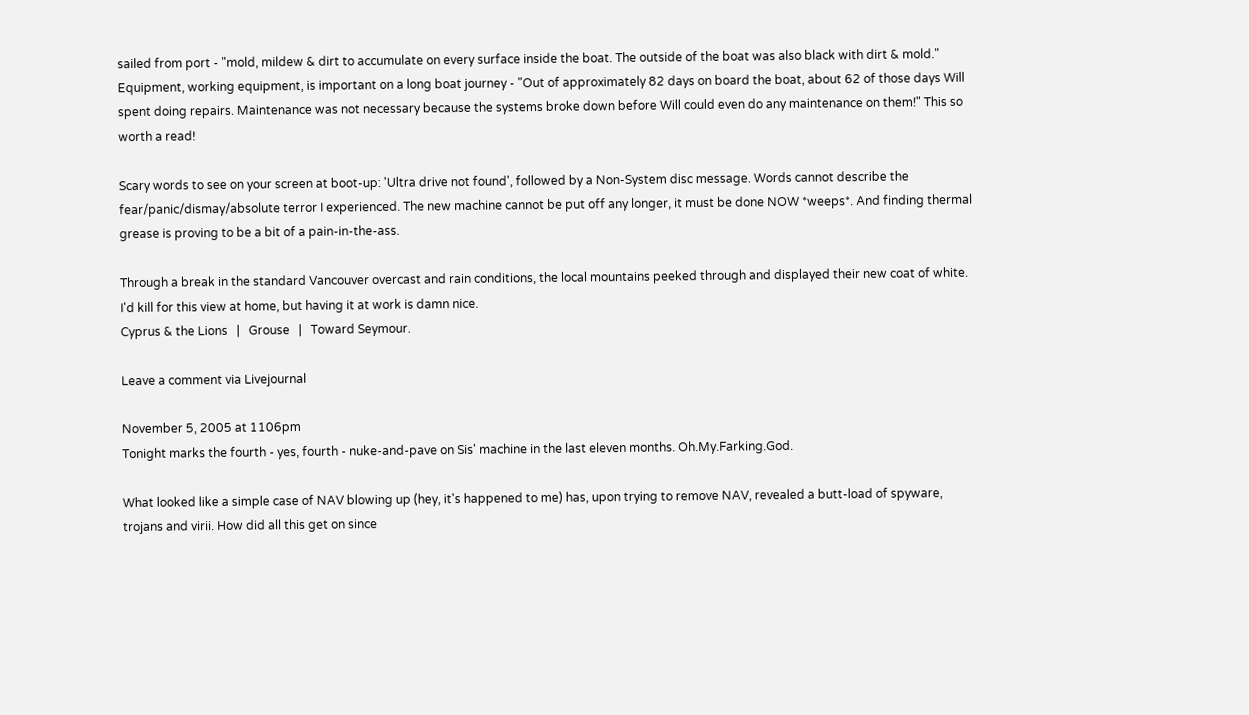sailed from port - "mold, mildew & dirt to accumulate on every surface inside the boat. The outside of the boat was also black with dirt & mold." Equipment, working equipment, is important on a long boat journey - "Out of approximately 82 days on board the boat, about 62 of those days Will spent doing repairs. Maintenance was not necessary because the systems broke down before Will could even do any maintenance on them!" This so worth a read!

Scary words to see on your screen at boot-up: 'Ultra drive not found', followed by a Non-System disc message. Words cannot describe the fear/panic/dismay/absolute terror I experienced. The new machine cannot be put off any longer, it must be done NOW *weeps*. And finding thermal grease is proving to be a bit of a pain-in-the-ass.

Through a break in the standard Vancouver overcast and rain conditions, the local mountains peeked through and displayed their new coat of white. I'd kill for this view at home, but having it at work is damn nice.
Cyprus & the Lions   |   Grouse   |   Toward Seymour.

Leave a comment via Livejournal

November 5, 2005 at 1106pm
Tonight marks the fourth - yes, fourth - nuke-and-pave on Sis' machine in the last eleven months. Oh.My.Farking.God.

What looked like a simple case of NAV blowing up (hey, it's happened to me) has, upon trying to remove NAV, revealed a butt-load of spyware, trojans and virii. How did all this get on since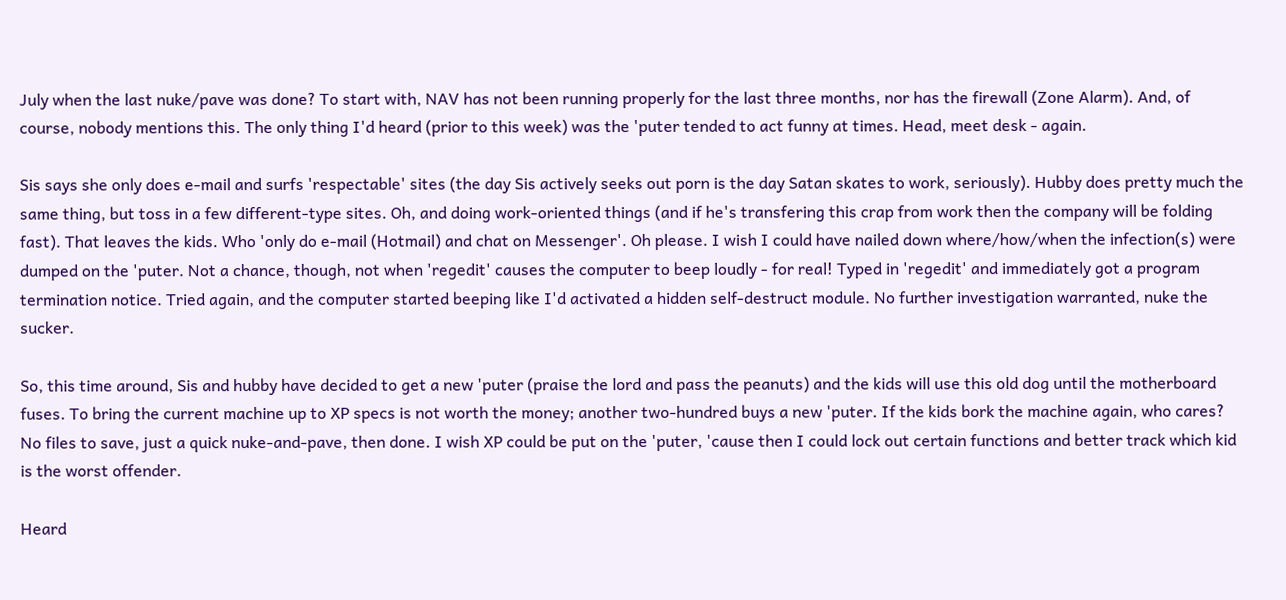July when the last nuke/pave was done? To start with, NAV has not been running properly for the last three months, nor has the firewall (Zone Alarm). And, of course, nobody mentions this. The only thing I'd heard (prior to this week) was the 'puter tended to act funny at times. Head, meet desk - again.

Sis says she only does e-mail and surfs 'respectable' sites (the day Sis actively seeks out porn is the day Satan skates to work, seriously). Hubby does pretty much the same thing, but toss in a few different-type sites. Oh, and doing work-oriented things (and if he's transfering this crap from work then the company will be folding fast). That leaves the kids. Who 'only do e-mail (Hotmail) and chat on Messenger'. Oh please. I wish I could have nailed down where/how/when the infection(s) were dumped on the 'puter. Not a chance, though, not when 'regedit' causes the computer to beep loudly - for real! Typed in 'regedit' and immediately got a program termination notice. Tried again, and the computer started beeping like I'd activated a hidden self-destruct module. No further investigation warranted, nuke the sucker.

So, this time around, Sis and hubby have decided to get a new 'puter (praise the lord and pass the peanuts) and the kids will use this old dog until the motherboard fuses. To bring the current machine up to XP specs is not worth the money; another two-hundred buys a new 'puter. If the kids bork the machine again, who cares? No files to save, just a quick nuke-and-pave, then done. I wish XP could be put on the 'puter, 'cause then I could lock out certain functions and better track which kid is the worst offender.

Heard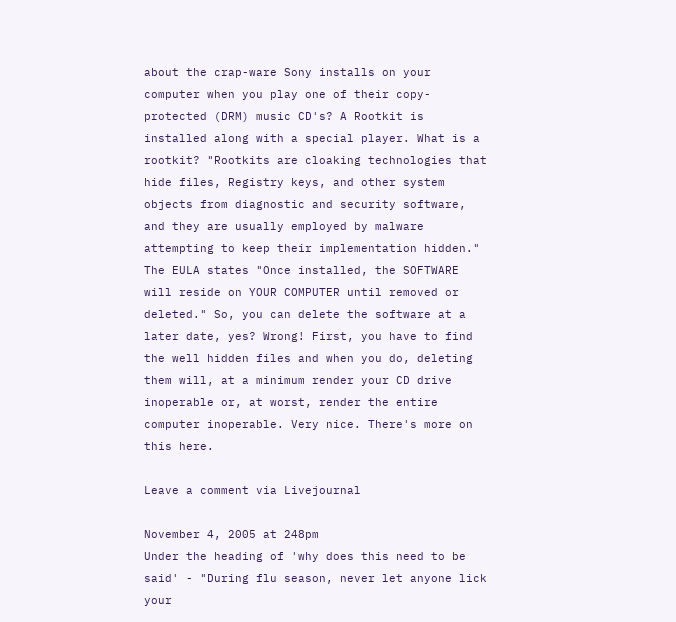about the crap-ware Sony installs on your computer when you play one of their copy-protected (DRM) music CD's? A Rootkit is installed along with a special player. What is a rootkit? "Rootkits are cloaking technologies that hide files, Registry keys, and other system objects from diagnostic and security software, and they are usually employed by malware attempting to keep their implementation hidden." The EULA states "Once installed, the SOFTWARE will reside on YOUR COMPUTER until removed or deleted." So, you can delete the software at a later date, yes? Wrong! First, you have to find the well hidden files and when you do, deleting them will, at a minimum render your CD drive inoperable or, at worst, render the entire computer inoperable. Very nice. There's more on this here.

Leave a comment via Livejournal

November 4, 2005 at 248pm
Under the heading of 'why does this need to be said' - "During flu season, never let anyone lick your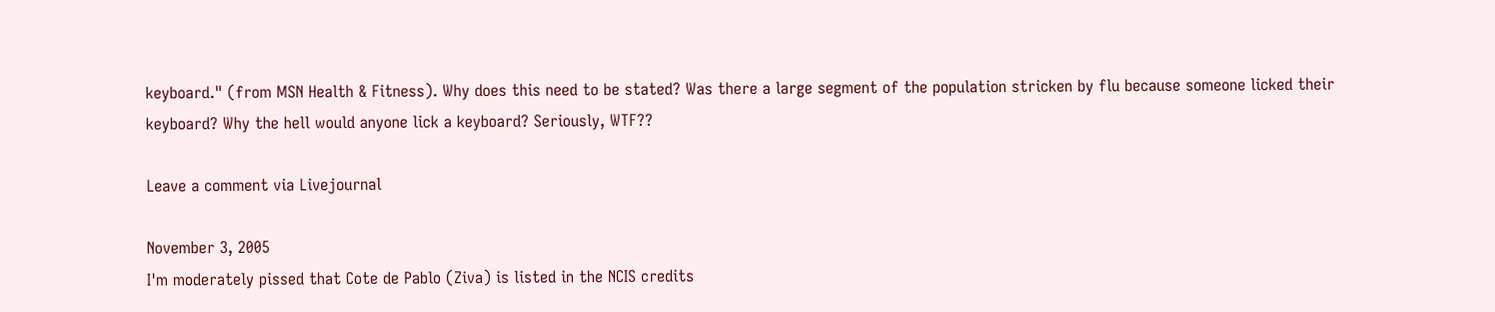keyboard." (from MSN Health & Fitness). Why does this need to be stated? Was there a large segment of the population stricken by flu because someone licked their keyboard? Why the hell would anyone lick a keyboard? Seriously, WTF??

Leave a comment via Livejournal

November 3, 2005
I'm moderately pissed that Cote de Pablo (Ziva) is listed in the NCIS credits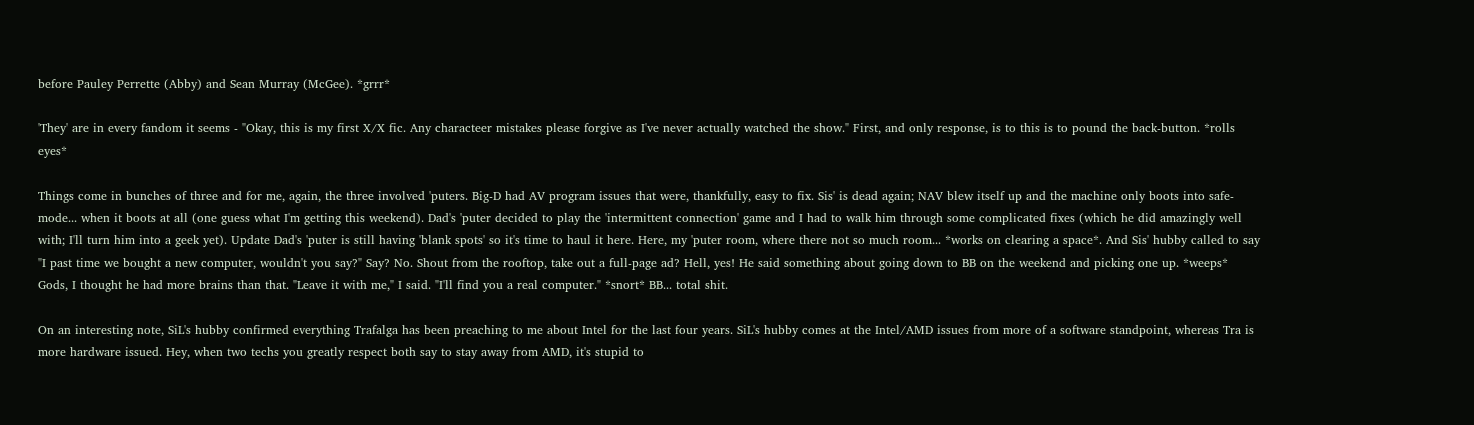before Pauley Perrette (Abby) and Sean Murray (McGee). *grrr*

'They' are in every fandom it seems - "Okay, this is my first X/X fic. Any characteer mistakes please forgive as I've never actually watched the show." First, and only response, is to this is to pound the back-button. *rolls eyes*

Things come in bunches of three and for me, again, the three involved 'puters. Big-D had AV program issues that were, thankfully, easy to fix. Sis' is dead again; NAV blew itself up and the machine only boots into safe-mode... when it boots at all (one guess what I'm getting this weekend). Dad's 'puter decided to play the 'intermittent connection' game and I had to walk him through some complicated fixes (which he did amazingly well with; I'll turn him into a geek yet). Update Dad's 'puter is still having 'blank spots' so it's time to haul it here. Here, my 'puter room, where there not so much room... *works on clearing a space*. And Sis' hubby called to say "I past time we bought a new computer, wouldn't you say?" Say? No. Shout from the rooftop, take out a full-page ad? Hell, yes! He said something about going down to BB on the weekend and picking one up. *weeps* Gods, I thought he had more brains than that. "Leave it with me," I said. "I'll find you a real computer." *snort* BB... total shit.

On an interesting note, SiL's hubby confirmed everything Trafalga has been preaching to me about Intel for the last four years. SiL's hubby comes at the Intel/AMD issues from more of a software standpoint, whereas Tra is more hardware issued. Hey, when two techs you greatly respect both say to stay away from AMD, it's stupid to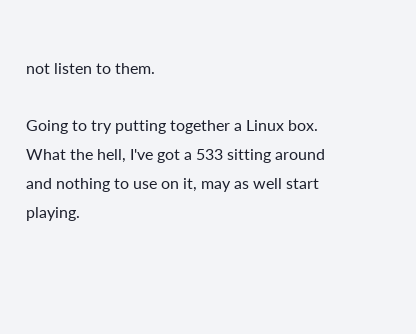not listen to them.

Going to try putting together a Linux box. What the hell, I've got a 533 sitting around and nothing to use on it, may as well start playing.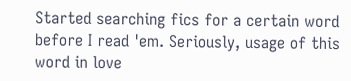Started searching fics for a certain word before I read 'em. Seriously, usage of this word in love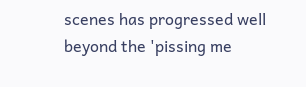scenes has progressed well beyond the 'pissing me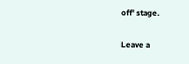off' stage.

Leave a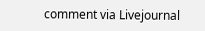comment via Livejournal